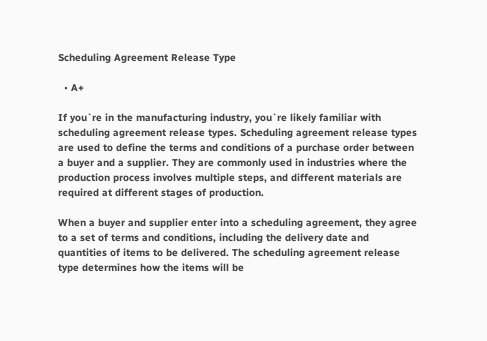Scheduling Agreement Release Type

  • A+

If you`re in the manufacturing industry, you`re likely familiar with scheduling agreement release types. Scheduling agreement release types are used to define the terms and conditions of a purchase order between a buyer and a supplier. They are commonly used in industries where the production process involves multiple steps, and different materials are required at different stages of production.

When a buyer and supplier enter into a scheduling agreement, they agree to a set of terms and conditions, including the delivery date and quantities of items to be delivered. The scheduling agreement release type determines how the items will be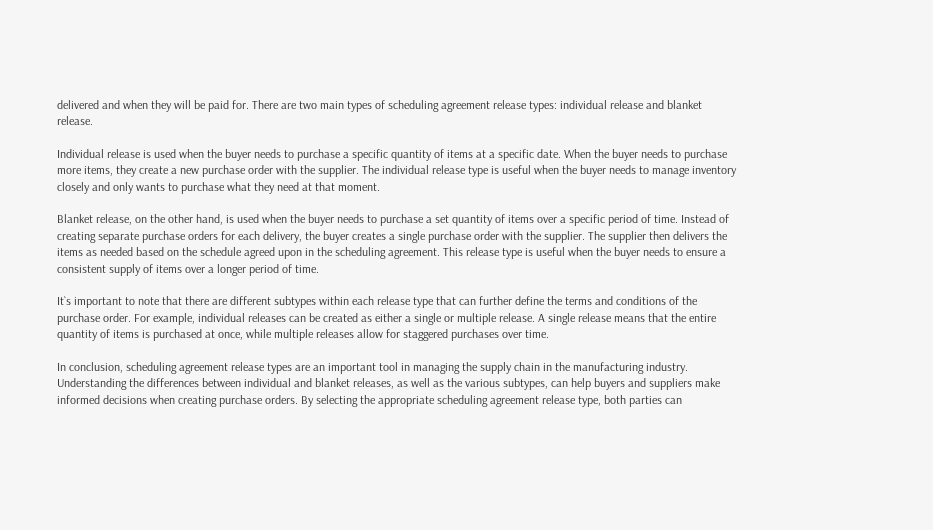delivered and when they will be paid for. There are two main types of scheduling agreement release types: individual release and blanket release.

Individual release is used when the buyer needs to purchase a specific quantity of items at a specific date. When the buyer needs to purchase more items, they create a new purchase order with the supplier. The individual release type is useful when the buyer needs to manage inventory closely and only wants to purchase what they need at that moment.

Blanket release, on the other hand, is used when the buyer needs to purchase a set quantity of items over a specific period of time. Instead of creating separate purchase orders for each delivery, the buyer creates a single purchase order with the supplier. The supplier then delivers the items as needed based on the schedule agreed upon in the scheduling agreement. This release type is useful when the buyer needs to ensure a consistent supply of items over a longer period of time.

It`s important to note that there are different subtypes within each release type that can further define the terms and conditions of the purchase order. For example, individual releases can be created as either a single or multiple release. A single release means that the entire quantity of items is purchased at once, while multiple releases allow for staggered purchases over time.

In conclusion, scheduling agreement release types are an important tool in managing the supply chain in the manufacturing industry. Understanding the differences between individual and blanket releases, as well as the various subtypes, can help buyers and suppliers make informed decisions when creating purchase orders. By selecting the appropriate scheduling agreement release type, both parties can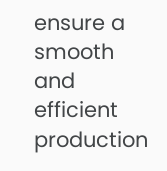ensure a smooth and efficient production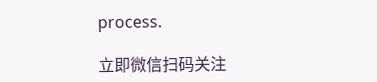process.

立即微信扫码关注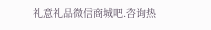礼意礼品微信商城吧.咨询热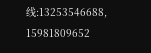线:13253546688, 15981809652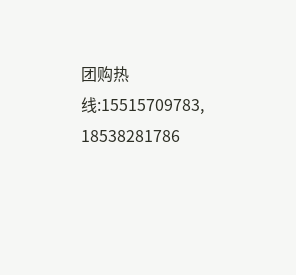团购热线:15515709783, 18538281786